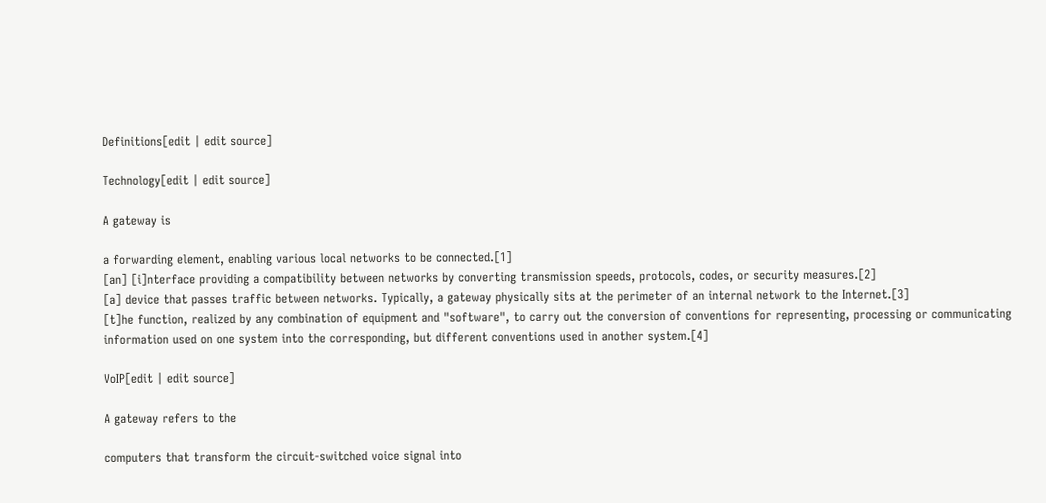Definitions[edit | edit source]

Technology[edit | edit source]

A gateway is

a forwarding element, enabling various local networks to be connected.[1]
[an] [i]nterface providing a compatibility between networks by converting transmission speeds, protocols, codes, or security measures.[2]
[a] device that passes traffic between networks. Typically, a gateway physically sits at the perimeter of an internal network to the Internet.[3]
[t]he function, realized by any combination of equipment and "software", to carry out the conversion of conventions for representing, processing or communicating information used on one system into the corresponding, but different conventions used in another system.[4]

VoIP[edit | edit source]

A gateway refers to the

computers that transform the circuit-switched voice signal into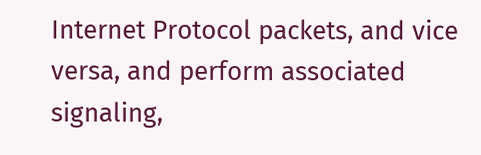Internet Protocol packets, and vice versa, and perform associated signaling,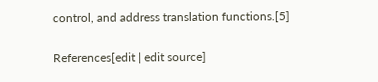control, and address translation functions.[5]

References[edit | edit source]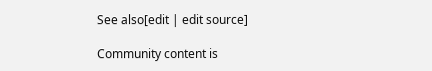See also[edit | edit source]

Community content is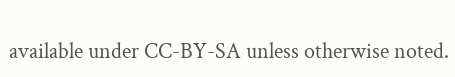available under CC-BY-SA unless otherwise noted.